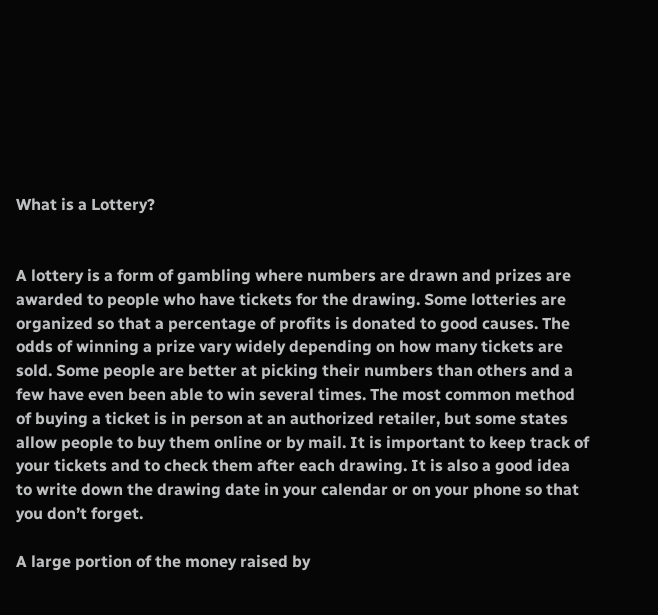What is a Lottery?


A lottery is a form of gambling where numbers are drawn and prizes are awarded to people who have tickets for the drawing. Some lotteries are organized so that a percentage of profits is donated to good causes. The odds of winning a prize vary widely depending on how many tickets are sold. Some people are better at picking their numbers than others and a few have even been able to win several times. The most common method of buying a ticket is in person at an authorized retailer, but some states allow people to buy them online or by mail. It is important to keep track of your tickets and to check them after each drawing. It is also a good idea to write down the drawing date in your calendar or on your phone so that you don’t forget.

A large portion of the money raised by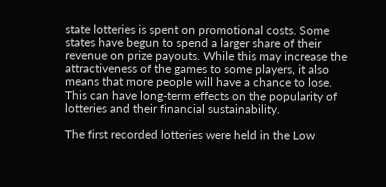state lotteries is spent on promotional costs. Some states have begun to spend a larger share of their revenue on prize payouts. While this may increase the attractiveness of the games to some players, it also means that more people will have a chance to lose. This can have long-term effects on the popularity of lotteries and their financial sustainability.

The first recorded lotteries were held in the Low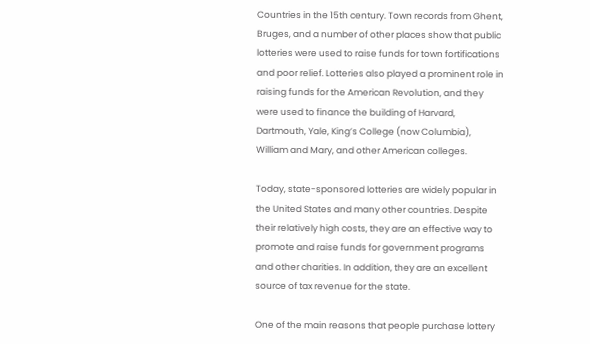Countries in the 15th century. Town records from Ghent, Bruges, and a number of other places show that public lotteries were used to raise funds for town fortifications and poor relief. Lotteries also played a prominent role in raising funds for the American Revolution, and they were used to finance the building of Harvard, Dartmouth, Yale, King’s College (now Columbia), William and Mary, and other American colleges.

Today, state-sponsored lotteries are widely popular in the United States and many other countries. Despite their relatively high costs, they are an effective way to promote and raise funds for government programs and other charities. In addition, they are an excellent source of tax revenue for the state.

One of the main reasons that people purchase lottery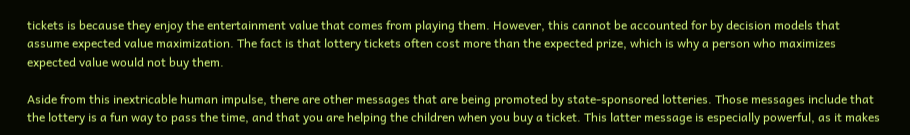tickets is because they enjoy the entertainment value that comes from playing them. However, this cannot be accounted for by decision models that assume expected value maximization. The fact is that lottery tickets often cost more than the expected prize, which is why a person who maximizes expected value would not buy them.

Aside from this inextricable human impulse, there are other messages that are being promoted by state-sponsored lotteries. Those messages include that the lottery is a fun way to pass the time, and that you are helping the children when you buy a ticket. This latter message is especially powerful, as it makes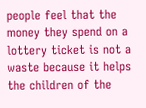people feel that the money they spend on a lottery ticket is not a waste because it helps the children of the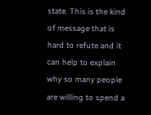state. This is the kind of message that is hard to refute and it can help to explain why so many people are willing to spend a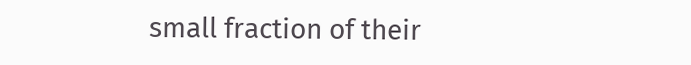small fraction of their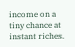income on a tiny chance at instant riches.